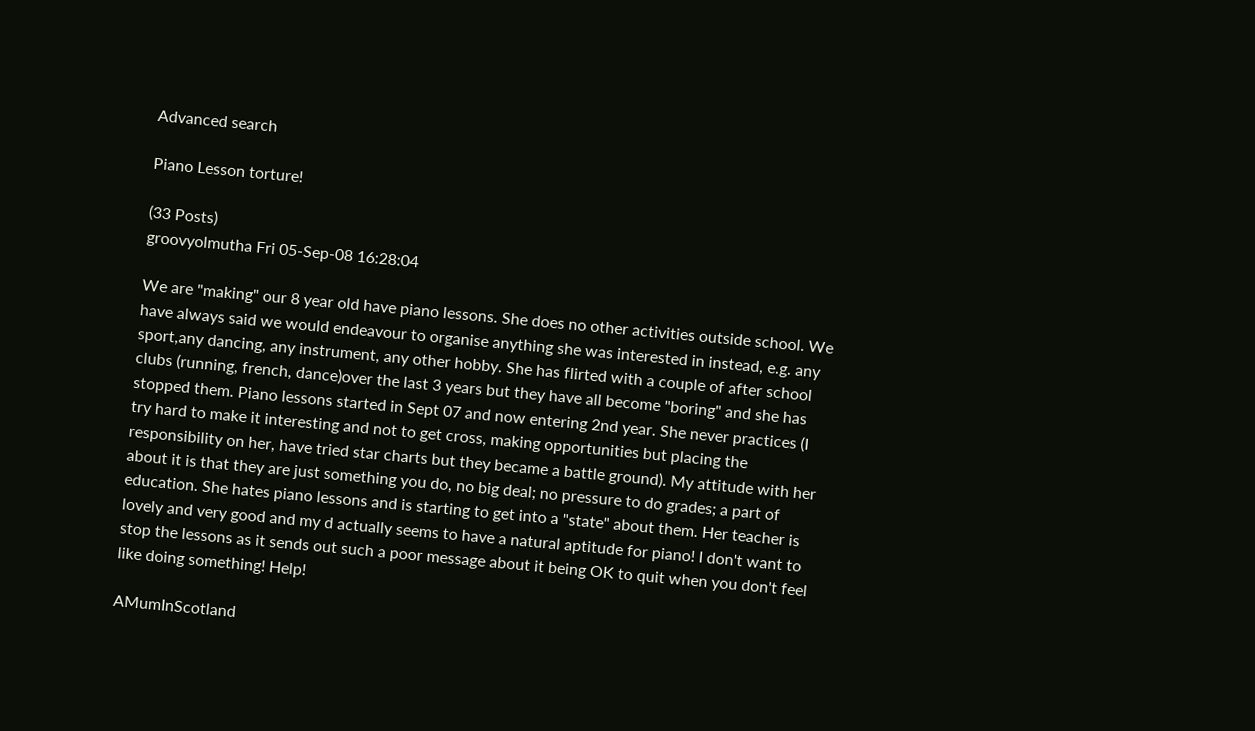Advanced search

Piano Lesson torture!

(33 Posts)
groovyolmutha Fri 05-Sep-08 16:28:04

We are "making" our 8 year old have piano lessons. She does no other activities outside school. We have always said we would endeavour to organise anything she was interested in instead, e.g. any sport,any dancing, any instrument, any other hobby. She has flirted with a couple of after school clubs (running, french, dance)over the last 3 years but they have all become "boring" and she has stopped them. Piano lessons started in Sept 07 and now entering 2nd year. She never practices (I try hard to make it interesting and not to get cross, making opportunities but placing the responsibility on her, have tried star charts but they became a battle ground). My attitude with her about it is that they are just something you do, no big deal; no pressure to do grades; a part of education. She hates piano lessons and is starting to get into a "state" about them. Her teacher is lovely and very good and my d actually seems to have a natural aptitude for piano! I don't want to stop the lessons as it sends out such a poor message about it being OK to quit when you don't feel like doing something! Help!

AMumInScotland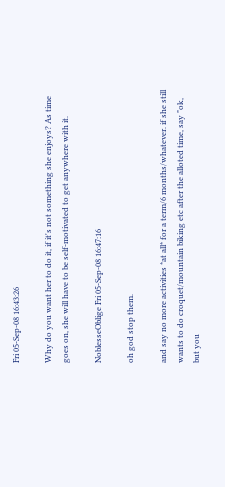Fri 05-Sep-08 16:43:26

Why do you want her to do it, if it's not something she enjoys? As time goes on, she will have to be self-motivated to get anywhere with it.

NoblesseOblige Fri 05-Sep-08 16:47:16

oh god stop them.

and say no more activities *at all* for a term/6 months/whatever. if she still wants to do croquet/mountain biking etc after the alloted time, say "ok, but you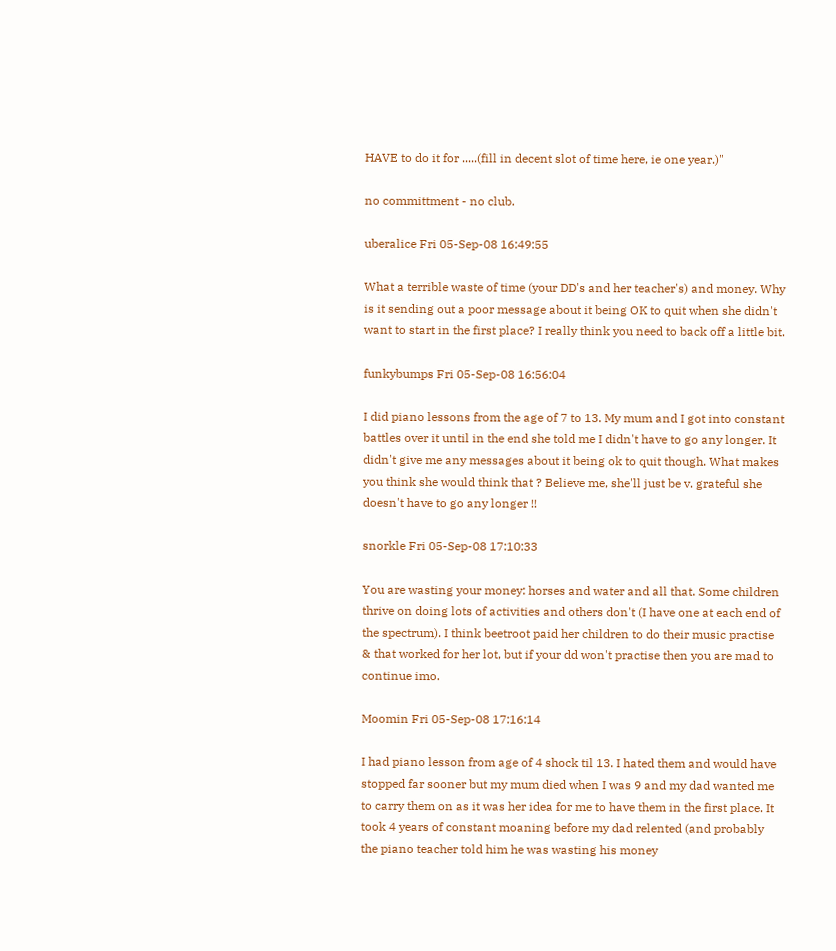HAVE to do it for .....(fill in decent slot of time here, ie one year.)"

no committment - no club.

uberalice Fri 05-Sep-08 16:49:55

What a terrible waste of time (your DD's and her teacher's) and money. Why is it sending out a poor message about it being OK to quit when she didn't want to start in the first place? I really think you need to back off a little bit.

funkybumps Fri 05-Sep-08 16:56:04

I did piano lessons from the age of 7 to 13. My mum and I got into constant battles over it until in the end she told me I didn't have to go any longer. It didn't give me any messages about it being ok to quit though. What makes you think she would think that ? Believe me, she'll just be v. grateful she doesn't have to go any longer !!

snorkle Fri 05-Sep-08 17:10:33

You are wasting your money: horses and water and all that. Some children thrive on doing lots of activities and others don't (I have one at each end of the spectrum). I think beetroot paid her children to do their music practise & that worked for her lot, but if your dd won't practise then you are mad to continue imo.

Moomin Fri 05-Sep-08 17:16:14

I had piano lesson from age of 4 shock til 13. I hated them and would have stopped far sooner but my mum died when I was 9 and my dad wanted me to carry them on as it was her idea for me to have them in the first place. It took 4 years of constant moaning before my dad relented (and probably the piano teacher told him he was wasting his money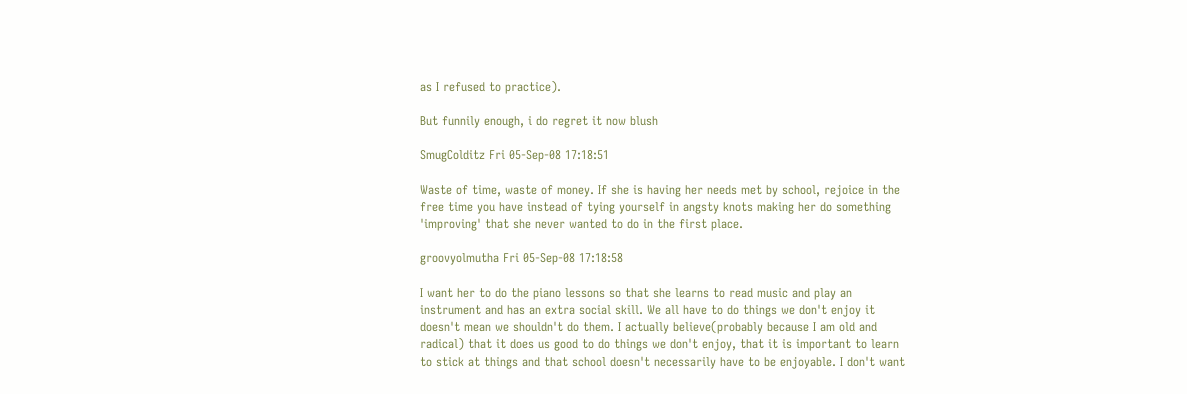as I refused to practice).

But funnily enough, i do regret it now blush

SmugColditz Fri 05-Sep-08 17:18:51

Waste of time, waste of money. If she is having her needs met by school, rejoice in the free time you have instead of tying yourself in angsty knots making her do something 'improving' that she never wanted to do in the first place.

groovyolmutha Fri 05-Sep-08 17:18:58

I want her to do the piano lessons so that she learns to read music and play an instrument and has an extra social skill. We all have to do things we don't enjoy it doesn't mean we shouldn't do them. I actually believe(probably because I am old and radical) that it does us good to do things we don't enjoy, that it is important to learn to stick at things and that school doesn't necessarily have to be enjoyable. I don't want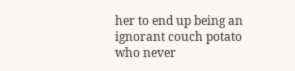her to end up being an ignorant couch potato who never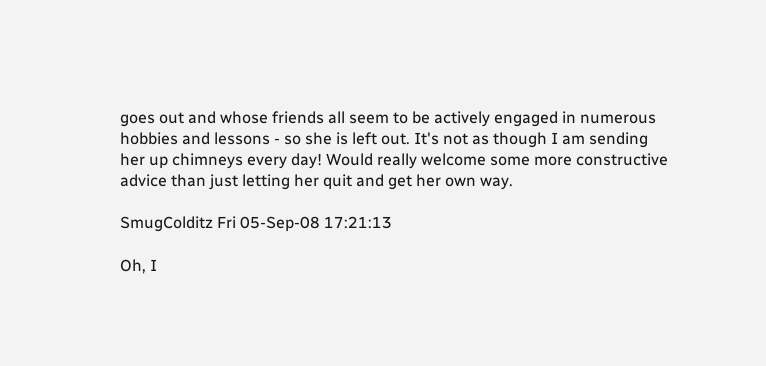goes out and whose friends all seem to be actively engaged in numerous hobbies and lessons - so she is left out. It's not as though I am sending her up chimneys every day! Would really welcome some more constructive advice than just letting her quit and get her own way.

SmugColditz Fri 05-Sep-08 17:21:13

Oh, I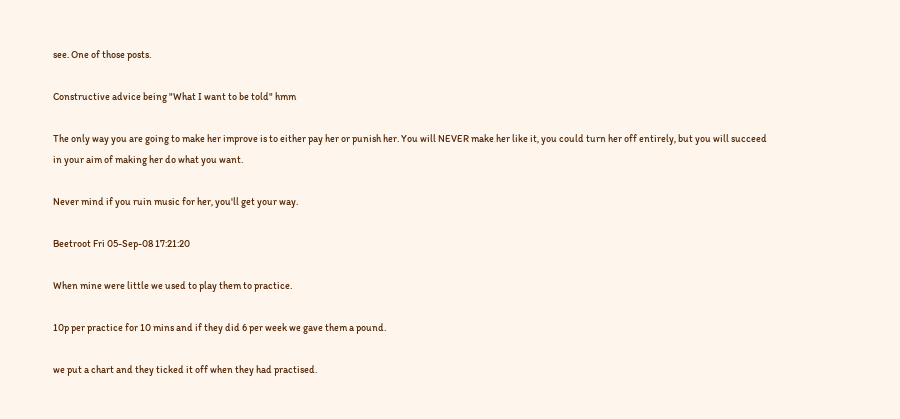see. One of those posts.

Constructive advice being "What I want to be told" hmm

The only way you are going to make her improve is to either pay her or punish her. You will NEVER make her like it, you could turn her off entirely, but you will succeed in your aim of making her do what you want.

Never mind if you ruin music for her, you'll get your way.

Beetroot Fri 05-Sep-08 17:21:20

When mine were little we used to play them to practice.

10p per practice for 10 mins and if they did 6 per week we gave them a pound.

we put a chart and they ticked it off when they had practised.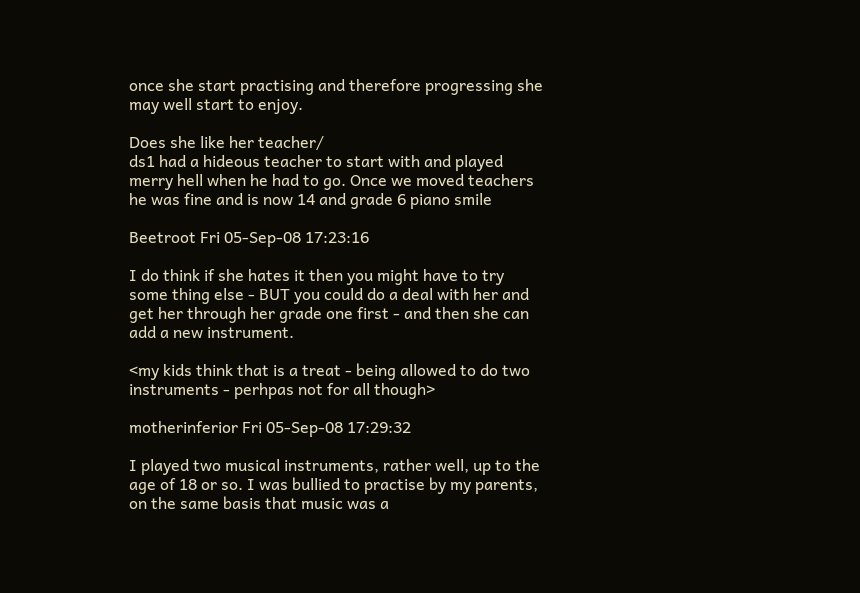once she start practising and therefore progressing she may well start to enjoy.

Does she like her teacher/
ds1 had a hideous teacher to start with and played merry hell when he had to go. Once we moved teachers he was fine and is now 14 and grade 6 piano smile

Beetroot Fri 05-Sep-08 17:23:16

I do think if she hates it then you might have to try some thing else - BUT you could do a deal with her and get her through her grade one first - and then she can add a new instrument.

<my kids think that is a treat - being allowed to do two instruments - perhpas not for all though>

motherinferior Fri 05-Sep-08 17:29:32

I played two musical instruments, rather well, up to the age of 18 or so. I was bullied to practise by my parents, on the same basis that music was a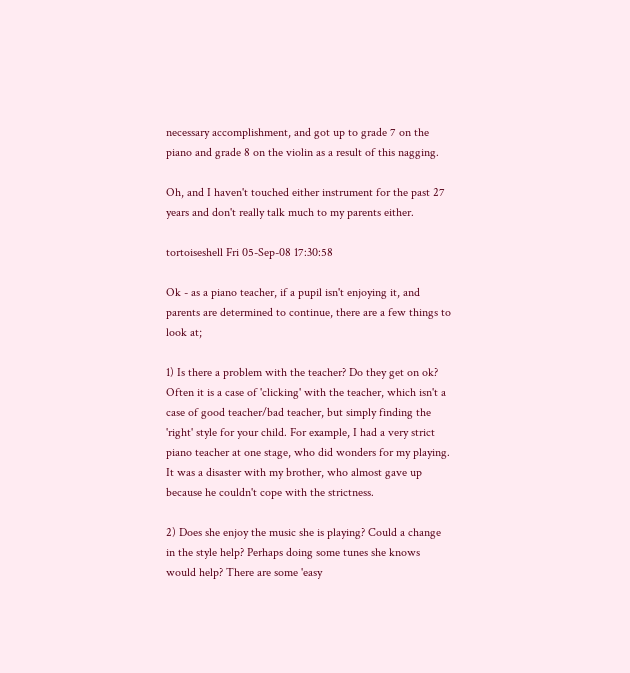necessary accomplishment, and got up to grade 7 on the piano and grade 8 on the violin as a result of this nagging.

Oh, and I haven't touched either instrument for the past 27 years and don't really talk much to my parents either.

tortoiseshell Fri 05-Sep-08 17:30:58

Ok - as a piano teacher, if a pupil isn't enjoying it, and parents are determined to continue, there are a few things to look at;

1) Is there a problem with the teacher? Do they get on ok? Often it is a case of 'clicking' with the teacher, which isn't a case of good teacher/bad teacher, but simply finding the 'right' style for your child. For example, I had a very strict piano teacher at one stage, who did wonders for my playing. It was a disaster with my brother, who almost gave up because he couldn't cope with the strictness.

2) Does she enjoy the music she is playing? Could a change in the style help? Perhaps doing some tunes she knows would help? There are some 'easy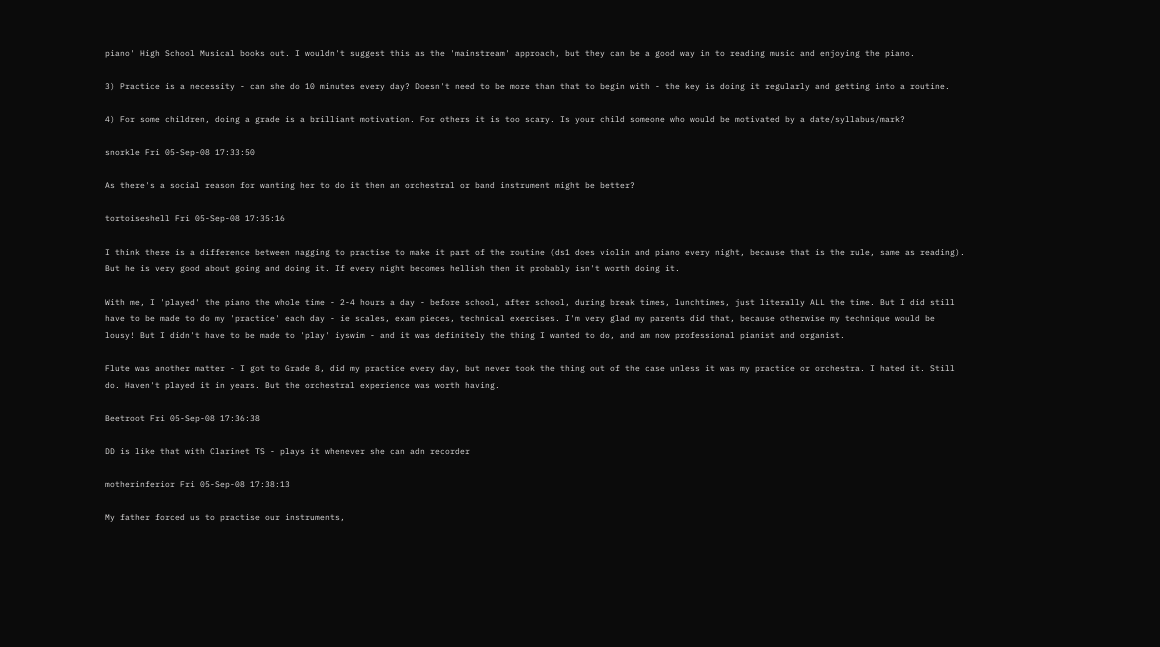piano' High School Musical books out. I wouldn't suggest this as the 'mainstream' approach, but they can be a good way in to reading music and enjoying the piano.

3) Practice is a necessity - can she do 10 minutes every day? Doesn't need to be more than that to begin with - the key is doing it regularly and getting into a routine.

4) For some children, doing a grade is a brilliant motivation. For others it is too scary. Is your child someone who would be motivated by a date/syllabus/mark?

snorkle Fri 05-Sep-08 17:33:50

As there's a social reason for wanting her to do it then an orchestral or band instrument might be better?

tortoiseshell Fri 05-Sep-08 17:35:16

I think there is a difference between nagging to practise to make it part of the routine (ds1 does violin and piano every night, because that is the rule, same as reading). But he is very good about going and doing it. If every night becomes hellish then it probably isn't worth doing it.

With me, I 'played' the piano the whole time - 2-4 hours a day - before school, after school, during break times, lunchtimes, just literally ALL the time. But I did still have to be made to do my 'practice' each day - ie scales, exam pieces, technical exercises. I'm very glad my parents did that, because otherwise my technique would be lousy! But I didn't have to be made to 'play' iyswim - and it was definitely the thing I wanted to do, and am now professional pianist and organist.

Flute was another matter - I got to Grade 8, did my practice every day, but never took the thing out of the case unless it was my practice or orchestra. I hated it. Still do. Haven't played it in years. But the orchestral experience was worth having.

Beetroot Fri 05-Sep-08 17:36:38

DD is like that with Clarinet TS - plays it whenever she can adn recorder

motherinferior Fri 05-Sep-08 17:38:13

My father forced us to practise our instruments,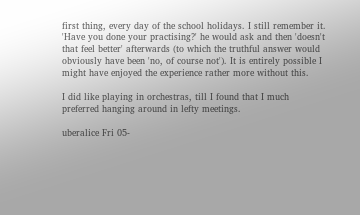first thing, every day of the school holidays. I still remember it. 'Have you done your practising?' he would ask and then 'doesn't that feel better' afterwards (to which the truthful answer would obviously have been 'no, of course not'). It is entirely possible I might have enjoyed the experience rather more without this.

I did like playing in orchestras, till I found that I much preferred hanging around in lefty meetings.

uberalice Fri 05-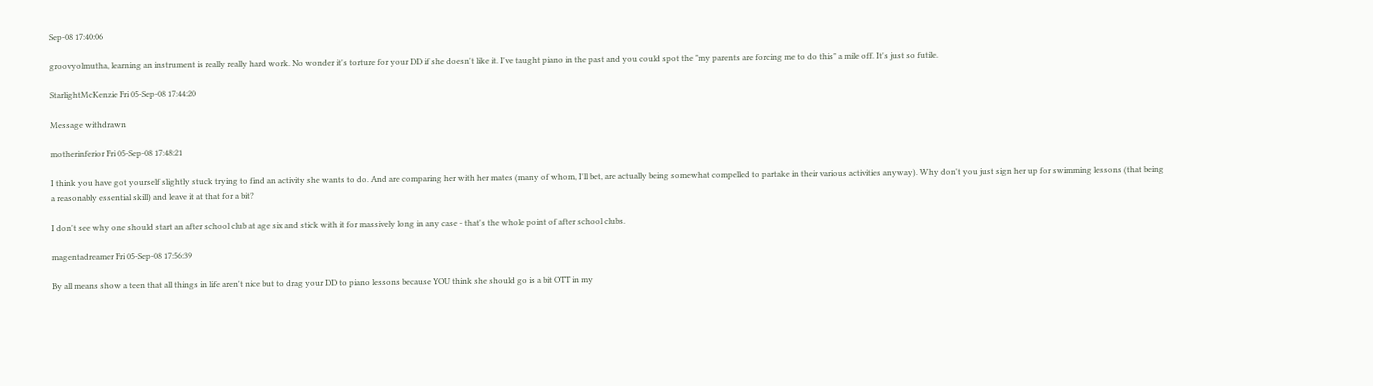Sep-08 17:40:06

groovyolmutha, learning an instrument is really really hard work. No wonder it's torture for your DD if she doesn't like it. I've taught piano in the past and you could spot the "my parents are forcing me to do this" a mile off. It's just so futile.

StarlightMcKenzie Fri 05-Sep-08 17:44:20

Message withdrawn

motherinferior Fri 05-Sep-08 17:48:21

I think you have got yourself slightly stuck trying to find an activity she wants to do. And are comparing her with her mates (many of whom, I'll bet, are actually being somewhat compelled to partake in their various activities anyway). Why don't you just sign her up for swimming lessons (that being a reasonably essential skill) and leave it at that for a bit?

I don't see why one should start an after school club at age six and stick with it for massively long in any case - that's the whole point of after school clubs.

magentadreamer Fri 05-Sep-08 17:56:39

By all means show a teen that all things in life aren't nice but to drag your DD to piano lessons because YOU think she should go is a bit OTT in my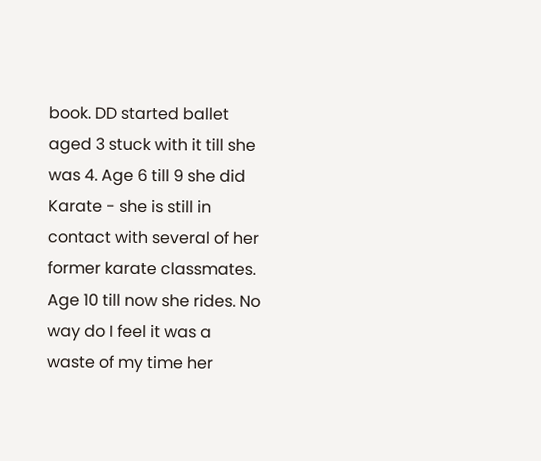book. DD started ballet aged 3 stuck with it till she was 4. Age 6 till 9 she did Karate - she is still in contact with several of her former karate classmates. Age 10 till now she rides. No way do I feel it was a waste of my time her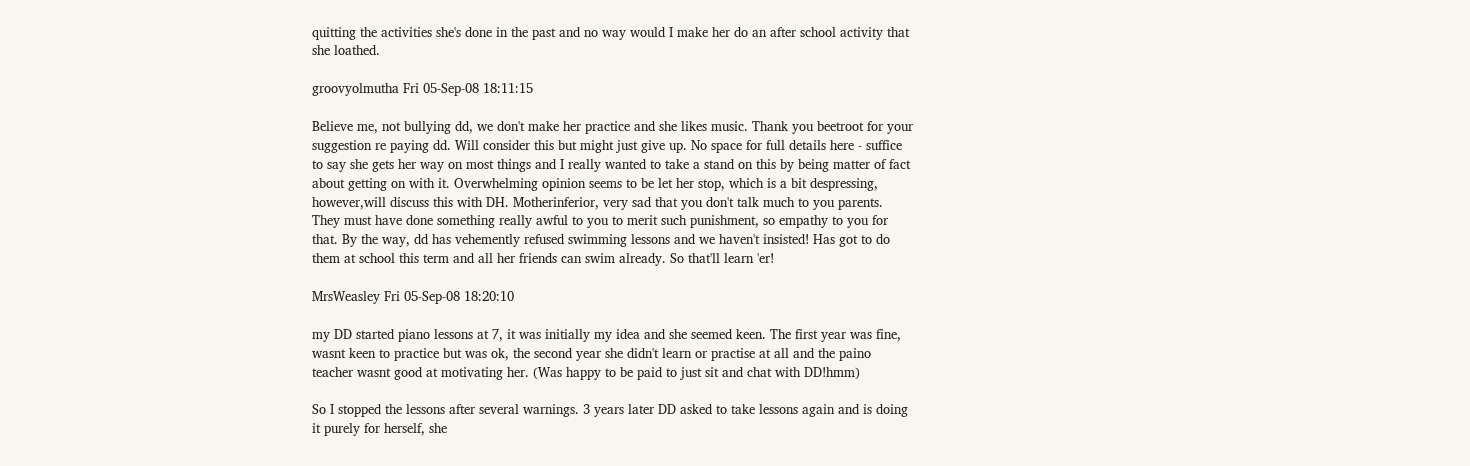quitting the activities she's done in the past and no way would I make her do an after school activity that she loathed.

groovyolmutha Fri 05-Sep-08 18:11:15

Believe me, not bullying dd, we don't make her practice and she likes music. Thank you beetroot for your suggestion re paying dd. Will consider this but might just give up. No space for full details here - suffice to say she gets her way on most things and I really wanted to take a stand on this by being matter of fact about getting on with it. Overwhelming opinion seems to be let her stop, which is a bit despressing, however,will discuss this with DH. Motherinferior, very sad that you don't talk much to you parents. They must have done something really awful to you to merit such punishment, so empathy to you for that. By the way, dd has vehemently refused swimming lessons and we haven't insisted! Has got to do them at school this term and all her friends can swim already. So that'll learn 'er!

MrsWeasley Fri 05-Sep-08 18:20:10

my DD started piano lessons at 7, it was initially my idea and she seemed keen. The first year was fine, wasnt keen to practice but was ok, the second year she didn't learn or practise at all and the paino teacher wasnt good at motivating her. (Was happy to be paid to just sit and chat with DD!hmm)

So I stopped the lessons after several warnings. 3 years later DD asked to take lessons again and is doing it purely for herself, she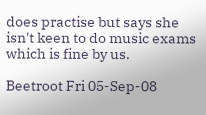does practise but says she isn't keen to do music exams which is fine by us.

Beetroot Fri 05-Sep-08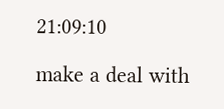21:09:10

make a deal with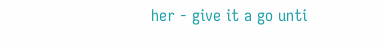her - give it a go unti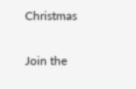Christmas

Join the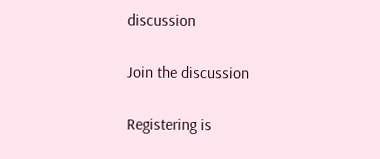discussion

Join the discussion

Registering is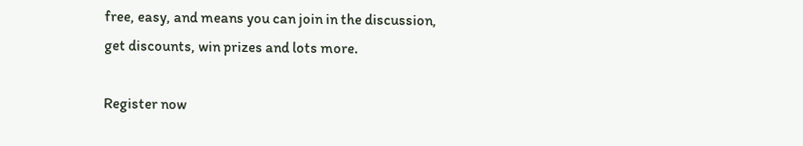free, easy, and means you can join in the discussion, get discounts, win prizes and lots more.

Register now